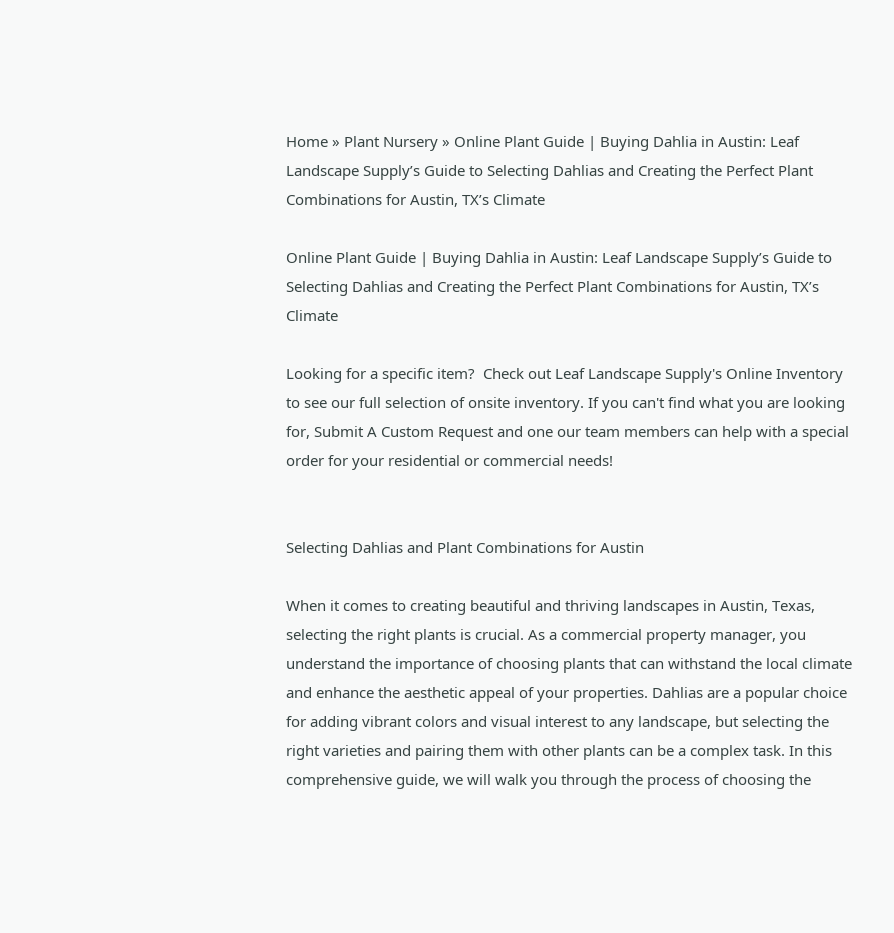Home » Plant Nursery » Online Plant Guide | Buying Dahlia in Austin: Leaf Landscape Supply’s Guide to Selecting Dahlias and Creating the Perfect Plant Combinations for Austin, TX’s Climate

Online Plant Guide | Buying Dahlia in Austin: Leaf Landscape Supply’s Guide to Selecting Dahlias and Creating the Perfect Plant Combinations for Austin, TX’s Climate

Looking for a specific item?  Check out Leaf Landscape Supply's Online Inventory to see our full selection of onsite inventory. If you can't find what you are looking for, Submit A Custom Request and one our team members can help with a special order for your residential or commercial needs!


Selecting Dahlias and Plant Combinations for Austin

When it comes to creating beautiful and thriving landscapes in Austin, Texas, selecting the right plants is crucial. As a commercial property manager, you understand the importance of choosing plants that can withstand the local climate and enhance the aesthetic appeal of your properties. Dahlias are a popular choice for adding vibrant colors and visual interest to any landscape, but selecting the right varieties and pairing them with other plants can be a complex task. In this comprehensive guide, we will walk you through the process of choosing the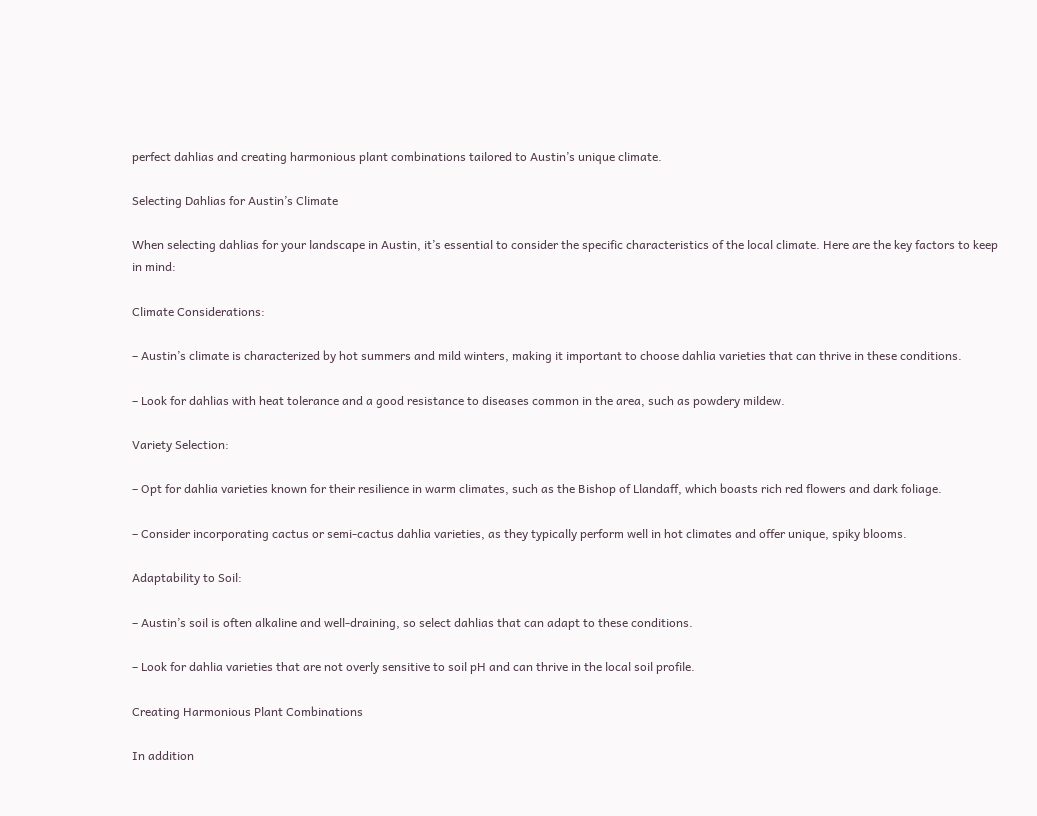perfect dahlias and creating harmonious plant combinations tailored to Austin’s unique climate.

Selecting Dahlias for Austin’s Climate

When selecting dahlias for your landscape in Austin, it’s essential to consider the specific characteristics of the local climate. Here are the key factors to keep in mind:

Climate Considerations:

– Austin’s climate is characterized by hot summers and mild winters, making it important to choose dahlia varieties that can thrive in these conditions.

– Look for dahlias with heat tolerance and a good resistance to diseases common in the area, such as powdery mildew.

Variety Selection:

– Opt for dahlia varieties known for their resilience in warm climates, such as the Bishop of Llandaff, which boasts rich red flowers and dark foliage.

– Consider incorporating cactus or semi-cactus dahlia varieties, as they typically perform well in hot climates and offer unique, spiky blooms.

Adaptability to Soil:

– Austin’s soil is often alkaline and well-draining, so select dahlias that can adapt to these conditions.

– Look for dahlia varieties that are not overly sensitive to soil pH and can thrive in the local soil profile.

Creating Harmonious Plant Combinations

In addition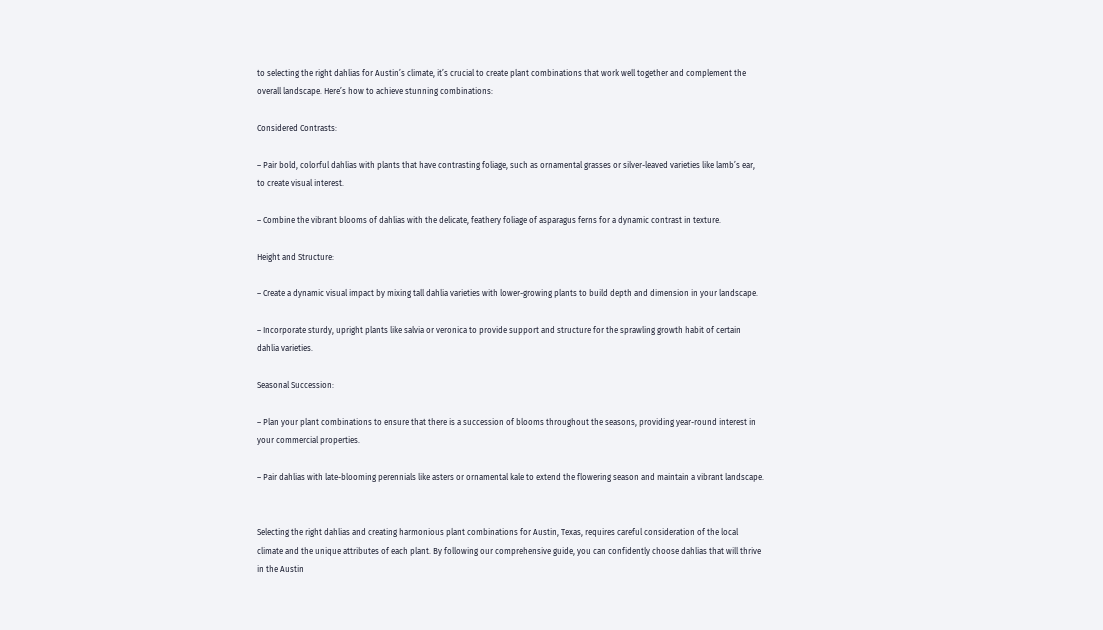to selecting the right dahlias for Austin’s climate, it’s crucial to create plant combinations that work well together and complement the overall landscape. Here’s how to achieve stunning combinations:

Considered Contrasts:

– Pair bold, colorful dahlias with plants that have contrasting foliage, such as ornamental grasses or silver-leaved varieties like lamb’s ear, to create visual interest.

– Combine the vibrant blooms of dahlias with the delicate, feathery foliage of asparagus ferns for a dynamic contrast in texture.

Height and Structure:

– Create a dynamic visual impact by mixing tall dahlia varieties with lower-growing plants to build depth and dimension in your landscape.

– Incorporate sturdy, upright plants like salvia or veronica to provide support and structure for the sprawling growth habit of certain dahlia varieties.

Seasonal Succession:

– Plan your plant combinations to ensure that there is a succession of blooms throughout the seasons, providing year-round interest in your commercial properties.

– Pair dahlias with late-blooming perennials like asters or ornamental kale to extend the flowering season and maintain a vibrant landscape.


Selecting the right dahlias and creating harmonious plant combinations for Austin, Texas, requires careful consideration of the local climate and the unique attributes of each plant. By following our comprehensive guide, you can confidently choose dahlias that will thrive in the Austin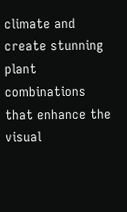climate and create stunning plant combinations that enhance the visual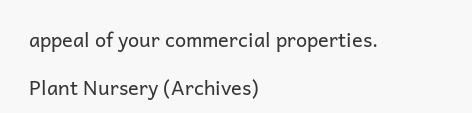appeal of your commercial properties.

Plant Nursery (Archives)